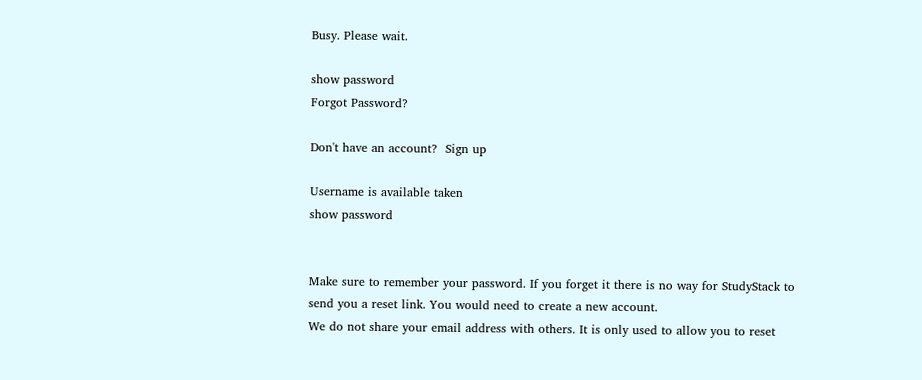Busy. Please wait.

show password
Forgot Password?

Don't have an account?  Sign up

Username is available taken
show password


Make sure to remember your password. If you forget it there is no way for StudyStack to send you a reset link. You would need to create a new account.
We do not share your email address with others. It is only used to allow you to reset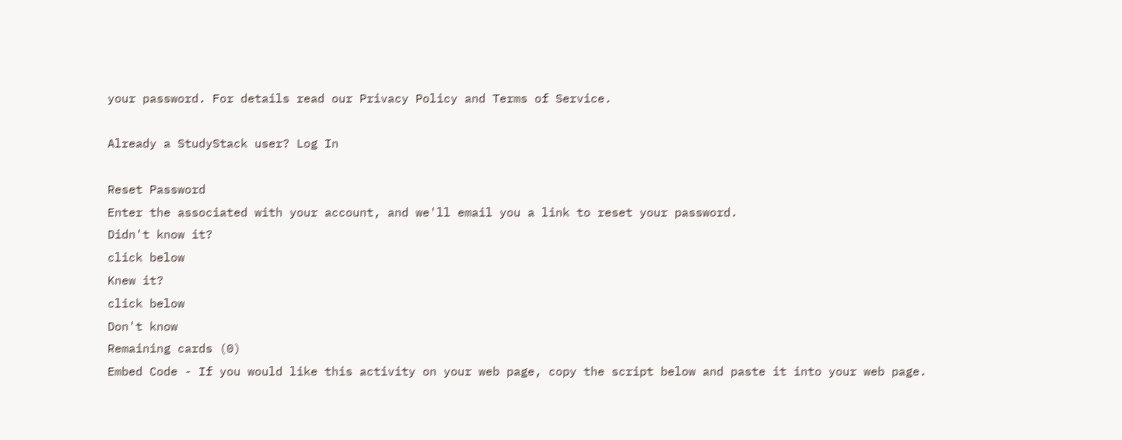your password. For details read our Privacy Policy and Terms of Service.

Already a StudyStack user? Log In

Reset Password
Enter the associated with your account, and we'll email you a link to reset your password.
Didn't know it?
click below
Knew it?
click below
Don't know
Remaining cards (0)
Embed Code - If you would like this activity on your web page, copy the script below and paste it into your web page.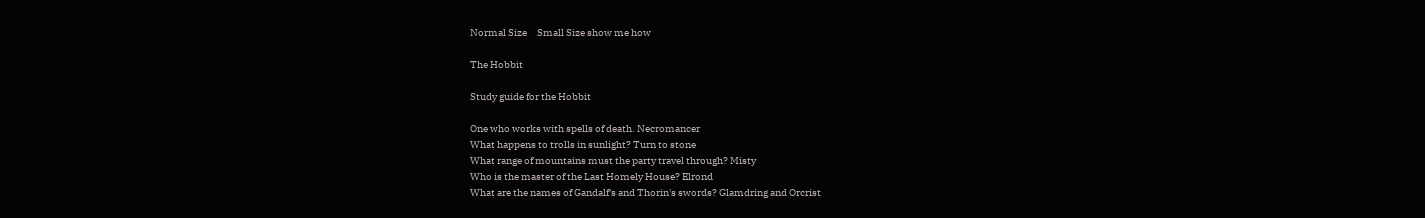Normal Size     Small Size show me how

The Hobbit

Study guide for the Hobbit

One who works with spells of death. Necromancer
What happens to trolls in sunlight? Turn to stone
What range of mountains must the party travel through? Misty
Who is the master of the Last Homely House? Elrond
What are the names of Gandalf's and Thorin's swords? Glamdring and Orcrist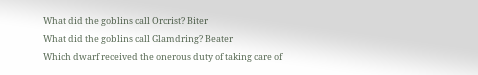What did the goblins call Orcrist? Biter
What did the goblins call Glamdring? Beater
Which dwarf received the onerous duty of taking care of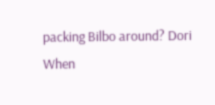packing Bilbo around? Dori
When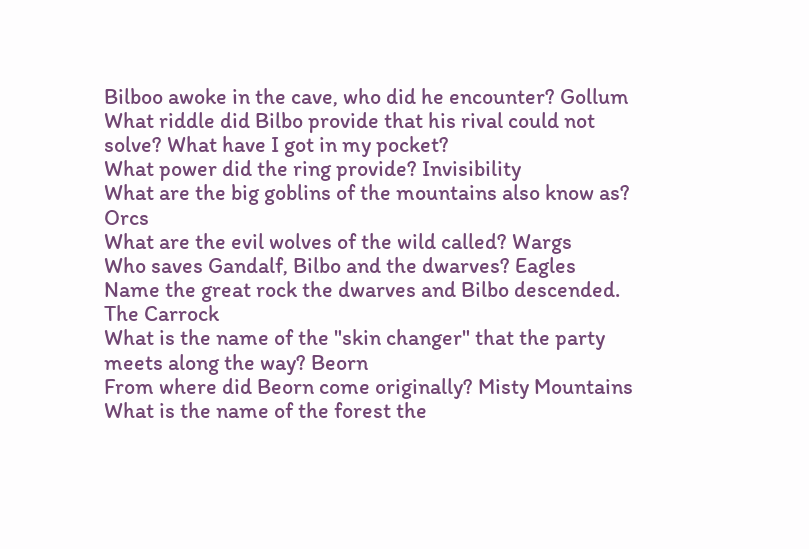Bilboo awoke in the cave, who did he encounter? Gollum
What riddle did Bilbo provide that his rival could not solve? What have I got in my pocket?
What power did the ring provide? Invisibility
What are the big goblins of the mountains also know as? Orcs
What are the evil wolves of the wild called? Wargs
Who saves Gandalf, Bilbo and the dwarves? Eagles
Name the great rock the dwarves and Bilbo descended. The Carrock
What is the name of the "skin changer" that the party meets along the way? Beorn
From where did Beorn come originally? Misty Mountains
What is the name of the forest the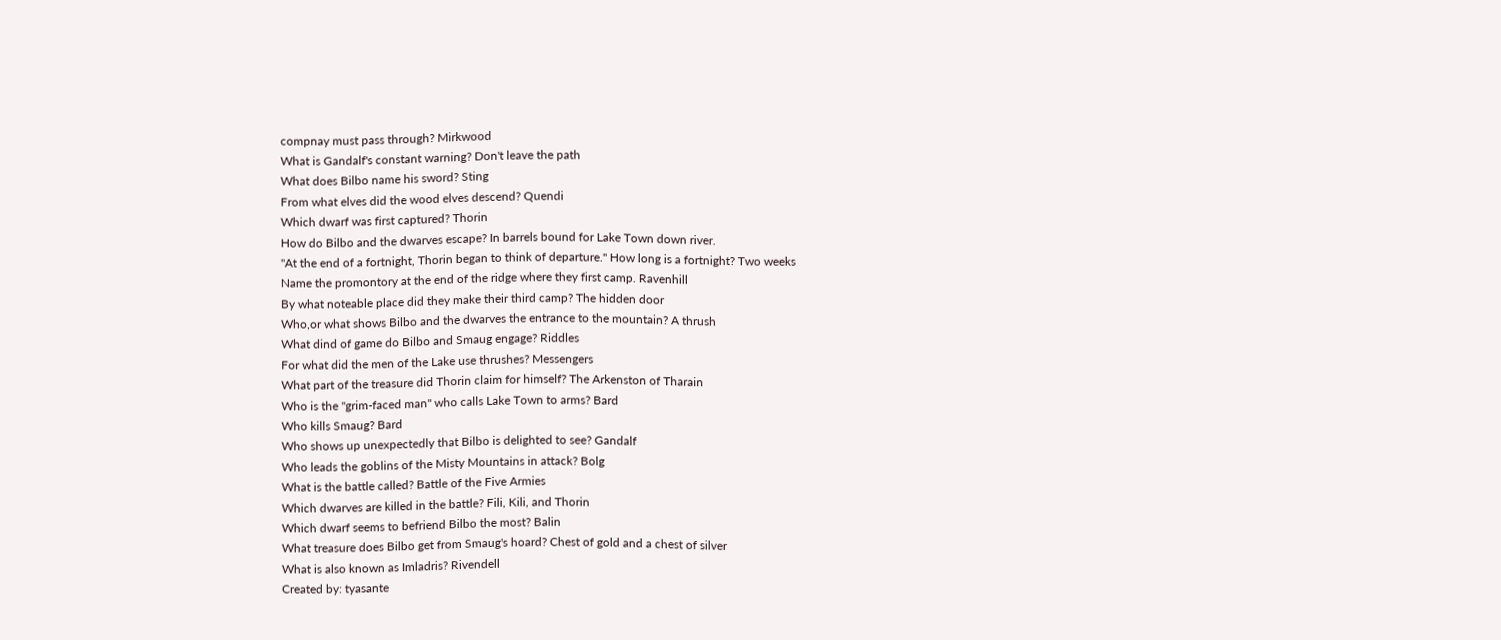compnay must pass through? Mirkwood
What is Gandalf's constant warning? Don't leave the path
What does Bilbo name his sword? Sting
From what elves did the wood elves descend? Quendi
Which dwarf was first captured? Thorin
How do Bilbo and the dwarves escape? In barrels bound for Lake Town down river.
"At the end of a fortnight, Thorin began to think of departure." How long is a fortnight? Two weeks
Name the promontory at the end of the ridge where they first camp. Ravenhill
By what noteable place did they make their third camp? The hidden door
Who,or what shows Bilbo and the dwarves the entrance to the mountain? A thrush
What dind of game do Bilbo and Smaug engage? Riddles
For what did the men of the Lake use thrushes? Messengers
What part of the treasure did Thorin claim for himself? The Arkenston of Tharain
Who is the "grim-faced man" who calls Lake Town to arms? Bard
Who kills Smaug? Bard
Who shows up unexpectedly that Bilbo is delighted to see? Gandalf
Who leads the goblins of the Misty Mountains in attack? Bolg
What is the battle called? Battle of the Five Armies
Which dwarves are killed in the battle? Fili, Kili, and Thorin
Which dwarf seems to befriend Bilbo the most? Balin
What treasure does Bilbo get from Smaug's hoard? Chest of gold and a chest of silver
What is also known as Imladris? Rivendell
Created by: tyasante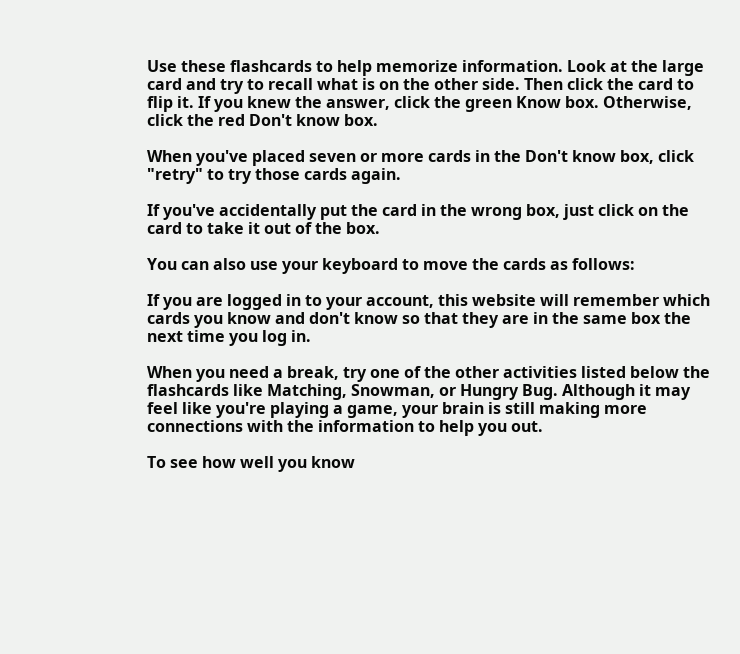Use these flashcards to help memorize information. Look at the large card and try to recall what is on the other side. Then click the card to flip it. If you knew the answer, click the green Know box. Otherwise, click the red Don't know box.

When you've placed seven or more cards in the Don't know box, click "retry" to try those cards again.

If you've accidentally put the card in the wrong box, just click on the card to take it out of the box.

You can also use your keyboard to move the cards as follows:

If you are logged in to your account, this website will remember which cards you know and don't know so that they are in the same box the next time you log in.

When you need a break, try one of the other activities listed below the flashcards like Matching, Snowman, or Hungry Bug. Although it may feel like you're playing a game, your brain is still making more connections with the information to help you out.

To see how well you know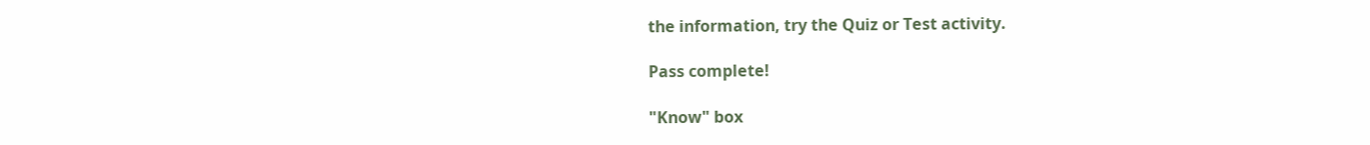the information, try the Quiz or Test activity.

Pass complete!

"Know" box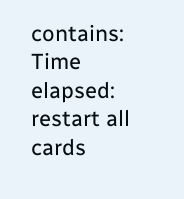contains:
Time elapsed:
restart all cards